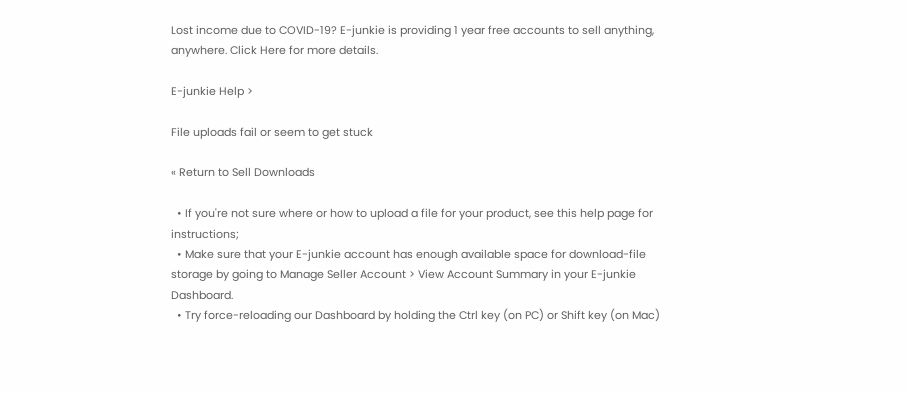Lost income due to COVID-19? E-junkie is providing 1 year free accounts to sell anything, anywhere. Click Here for more details.

E-junkie Help >

File uploads fail or seem to get stuck

« Return to Sell Downloads

  • If you're not sure where or how to upload a file for your product, see this help page for instructions;
  • Make sure that your E-junkie account has enough available space for download-file storage by going to Manage Seller Account > View Account Summary in your E-junkie Dashboard.
  • Try force-reloading our Dashboard by holding the Ctrl key (on PC) or Shift key (on Mac)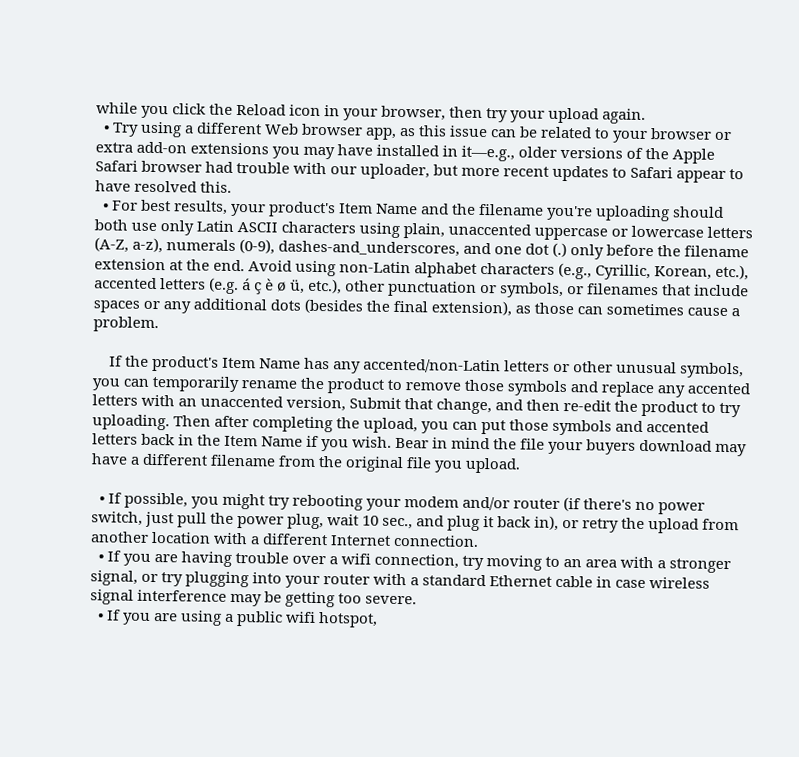while you click the Reload icon in your browser, then try your upload again.
  • Try using a different Web browser app, as this issue can be related to your browser or extra add-on extensions you may have installed in it—e.g., older versions of the Apple Safari browser had trouble with our uploader, but more recent updates to Safari appear to have resolved this.
  • For best results, your product's Item Name and the filename you're uploading should both use only Latin ASCII characters using plain, unaccented uppercase or lowercase letters (A-Z, a-z), numerals (0-9), dashes-and_underscores, and one dot (.) only before the filename extension at the end. Avoid using non-Latin alphabet characters (e.g., Cyrillic, Korean, etc.), accented letters (e.g. á ç è ø ü, etc.), other punctuation or symbols, or filenames that include spaces or any additional dots (besides the final extension), as those can sometimes cause a problem.

    If the product's Item Name has any accented/non-Latin letters or other unusual symbols, you can temporarily rename the product to remove those symbols and replace any accented letters with an unaccented version, Submit that change, and then re-edit the product to try uploading. Then after completing the upload, you can put those symbols and accented letters back in the Item Name if you wish. Bear in mind the file your buyers download may have a different filename from the original file you upload.

  • If possible, you might try rebooting your modem and/or router (if there's no power switch, just pull the power plug, wait 10 sec., and plug it back in), or retry the upload from another location with a different Internet connection.
  • If you are having trouble over a wifi connection, try moving to an area with a stronger signal, or try plugging into your router with a standard Ethernet cable in case wireless signal interference may be getting too severe.
  • If you are using a public wifi hotspot,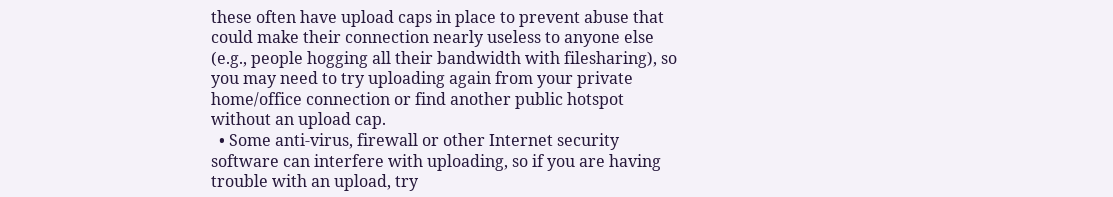these often have upload caps in place to prevent abuse that could make their connection nearly useless to anyone else (e.g., people hogging all their bandwidth with filesharing), so you may need to try uploading again from your private home/office connection or find another public hotspot without an upload cap.
  • Some anti-virus, firewall or other Internet security software can interfere with uploading, so if you are having trouble with an upload, try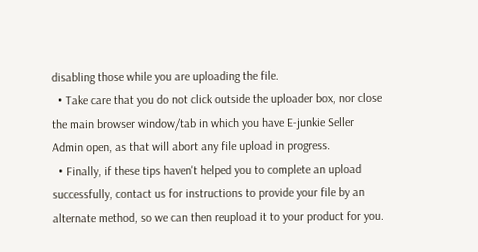disabling those while you are uploading the file.
  • Take care that you do not click outside the uploader box, nor close the main browser window/tab in which you have E-junkie Seller Admin open, as that will abort any file upload in progress.
  • Finally, if these tips haven't helped you to complete an upload successfully, contact us for instructions to provide your file by an alternate method, so we can then reupload it to your product for you.